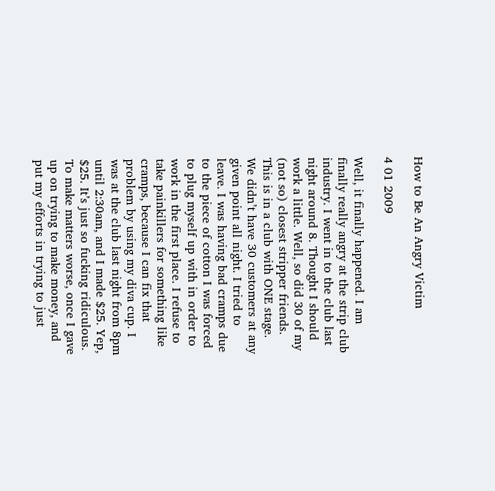How to Be An Angry Victim

4 01 2009

Well, it finally happened. I am finally really angry at the strip club industry. I went in to the club last night around 8. Thought I should work a little. Well, so did 30 of my (not so) closest stripper friends. This is in a club with ONE stage. We didn’t have 30 customers at any given point all night. I tried to leave. I was having bad cramps due to the piece of cotton I was forced to plug myself up with in order to work in the first place. I refuse to take painkillers for something like cramps, because I can fix that problem by using my diva cup. I was at the club last night from 8pm until 2:30am, and I made $25. Yep, $25. It’s just so fucking ridiculous.  To make matters worse, once I gave up on trying to make money, and put my efforts in trying to just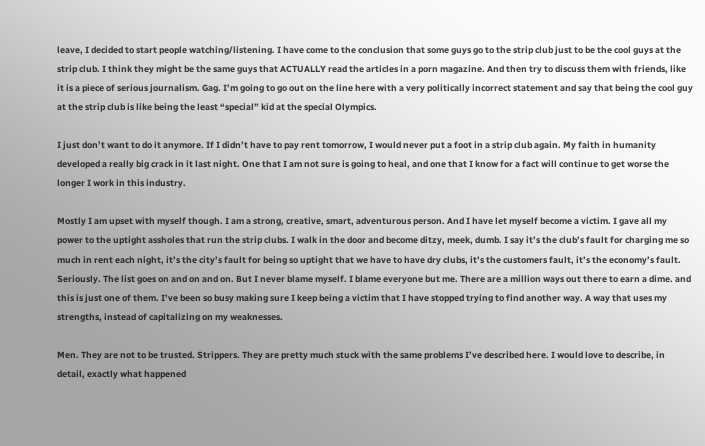leave, I decided to start people watching/listening. I have come to the conclusion that some guys go to the strip club just to be the cool guys at the strip club. I think they might be the same guys that ACTUALLY read the articles in a porn magazine. And then try to discuss them with friends, like it is a piece of serious journalism. Gag. I’m going to go out on the line here with a very politically incorrect statement and say that being the cool guy at the strip club is like being the least “special” kid at the special Olympics.

I just don’t want to do it anymore. If I didn’t have to pay rent tomorrow, I would never put a foot in a strip club again. My faith in humanity developed a really big crack in it last night. One that I am not sure is going to heal, and one that I know for a fact will continue to get worse the longer I work in this industry.

Mostly I am upset with myself though. I am a strong, creative, smart, adventurous person. And I have let myself become a victim. I gave all my power to the uptight assholes that run the strip clubs. I walk in the door and become ditzy, meek, dumb. I say it’s the club’s fault for charging me so much in rent each night, it’s the city’s fault for being so uptight that we have to have dry clubs, it’s the customers fault, it’s the economy’s fault. Seriously. The list goes on and on and on. But I never blame myself. I blame everyone but me. There are a million ways out there to earn a dime. and this is just one of them. I’ve been so busy making sure I keep being a victim that I have stopped trying to find another way. A way that uses my strengths, instead of capitalizing on my weaknesses.

Men. They are not to be trusted. Strippers. They are pretty much stuck with the same problems I’ve described here. I would love to describe, in detail, exactly what happened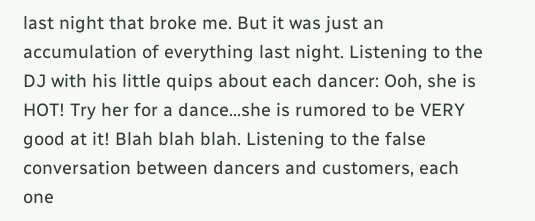last night that broke me. But it was just an accumulation of everything last night. Listening to the DJ with his little quips about each dancer: Ooh, she is HOT! Try her for a dance…she is rumored to be VERY good at it! Blah blah blah. Listening to the false conversation between dancers and customers, each one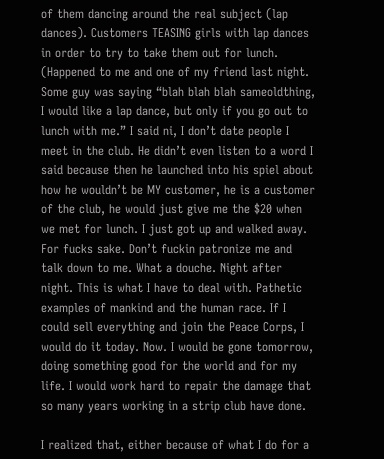of them dancing around the real subject (lap dances). Customers TEASING girls with lap dances in order to try to take them out for lunch. (Happened to me and one of my friend last night. Some guy was saying “blah blah blah sameoldthing, I would like a lap dance, but only if you go out to lunch with me.” I said ni, I don’t date people I meet in the club. He didn’t even listen to a word I said because then he launched into his spiel about how he wouldn’t be MY customer, he is a customer of the club, he would just give me the $20 when we met for lunch. I just got up and walked away. For fucks sake. Don’t fuckin patronize me and talk down to me. What a douche. Night after night. This is what I have to deal with. Pathetic examples of mankind and the human race. If I could sell everything and join the Peace Corps, I would do it today. Now. I would be gone tomorrow, doing something good for the world and for my life. I would work hard to repair the damage that so many years working in a strip club have done.

I realized that, either because of what I do for a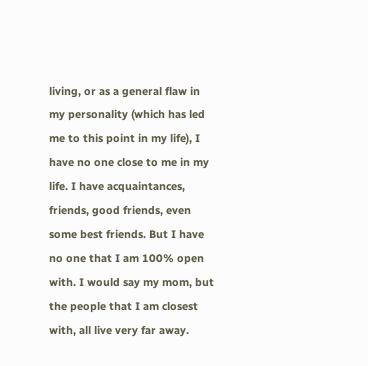living, or as a general flaw in my personality (which has led me to this point in my life), I have no one close to me in my life. I have acquaintances, friends, good friends, even some best friends. But I have no one that I am 100% open with. I would say my mom, but the people that I am closest with, all live very far away.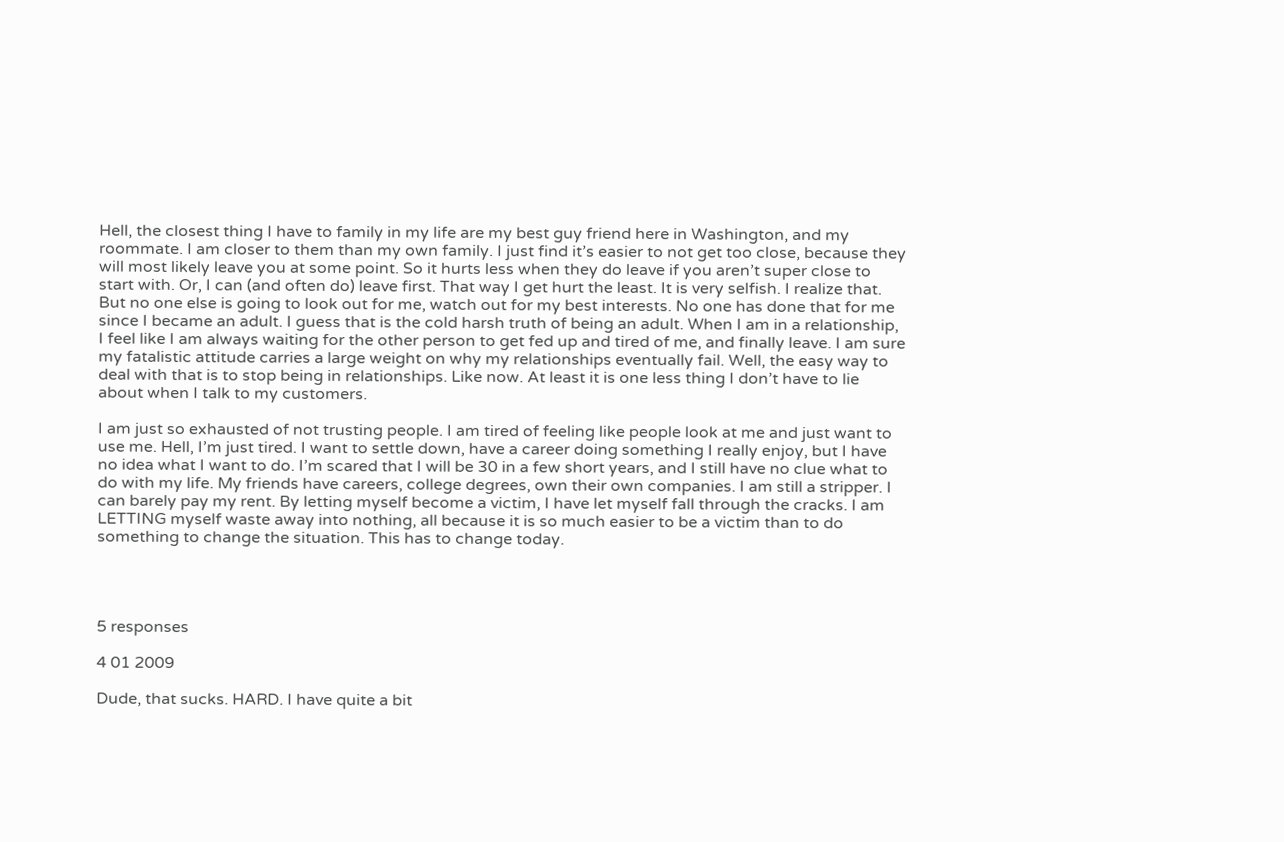Hell, the closest thing I have to family in my life are my best guy friend here in Washington, and my roommate. I am closer to them than my own family. I just find it’s easier to not get too close, because they will most likely leave you at some point. So it hurts less when they do leave if you aren’t super close to start with. Or, I can (and often do) leave first. That way I get hurt the least. It is very selfish. I realize that. But no one else is going to look out for me, watch out for my best interests. No one has done that for me since I became an adult. I guess that is the cold harsh truth of being an adult. When I am in a relationship, I feel like I am always waiting for the other person to get fed up and tired of me, and finally leave. I am sure my fatalistic attitude carries a large weight on why my relationships eventually fail. Well, the easy way to deal with that is to stop being in relationships. Like now. At least it is one less thing I don’t have to lie about when I talk to my customers.

I am just so exhausted of not trusting people. I am tired of feeling like people look at me and just want to use me. Hell, I’m just tired. I want to settle down, have a career doing something I really enjoy, but I have no idea what I want to do. I’m scared that I will be 30 in a few short years, and I still have no clue what to do with my life. My friends have careers, college degrees, own their own companies. I am still a stripper. I can barely pay my rent. By letting myself become a victim, I have let myself fall through the cracks. I am LETTING myself waste away into nothing, all because it is so much easier to be a victim than to do something to change the situation. This has to change today.




5 responses

4 01 2009

Dude, that sucks. HARD. I have quite a bit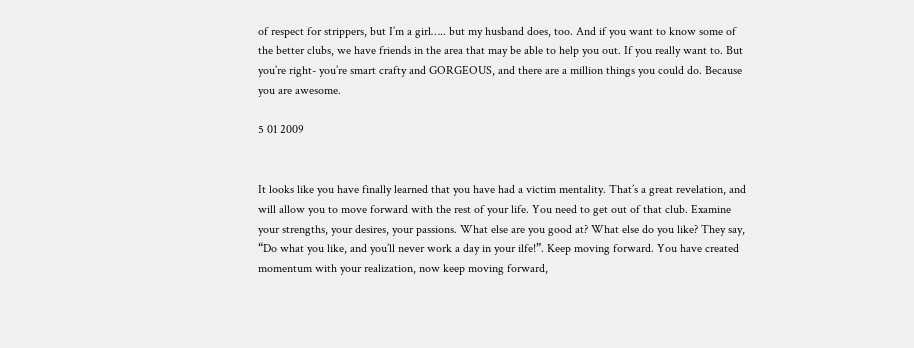of respect for strippers, but I’m a girl….. but my husband does, too. And if you want to know some of the better clubs, we have friends in the area that may be able to help you out. If you really want to. But you’re right- you’re smart crafty and GORGEOUS, and there are a million things you could do. Because you are awesome.

5 01 2009


It looks like you have finally learned that you have had a victim mentality. That’s a great revelation, and will allow you to move forward with the rest of your life. You need to get out of that club. Examine your strengths, your desires, your passions. What else are you good at? What else do you like? They say, “Do what you like, and you’ll never work a day in your ilfe!”. Keep moving forward. You have created momentum with your realization, now keep moving forward,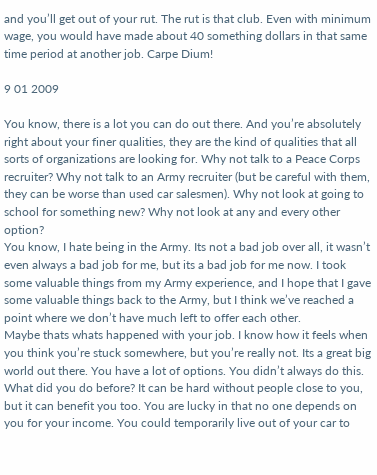and you’ll get out of your rut. The rut is that club. Even with minimum wage, you would have made about 40 something dollars in that same time period at another job. Carpe Dium!

9 01 2009

You know, there is a lot you can do out there. And you’re absolutely right about your finer qualities, they are the kind of qualities that all sorts of organizations are looking for. Why not talk to a Peace Corps recruiter? Why not talk to an Army recruiter (but be careful with them, they can be worse than used car salesmen). Why not look at going to school for something new? Why not look at any and every other option?
You know, I hate being in the Army. Its not a bad job over all, it wasn’t even always a bad job for me, but its a bad job for me now. I took some valuable things from my Army experience, and I hope that I gave some valuable things back to the Army, but I think we’ve reached a point where we don’t have much left to offer each other.
Maybe thats whats happened with your job. I know how it feels when you think you’re stuck somewhere, but you’re really not. Its a great big world out there. You have a lot of options. You didn’t always do this. What did you do before? It can be hard without people close to you, but it can benefit you too. You are lucky in that no one depends on you for your income. You could temporarily live out of your car to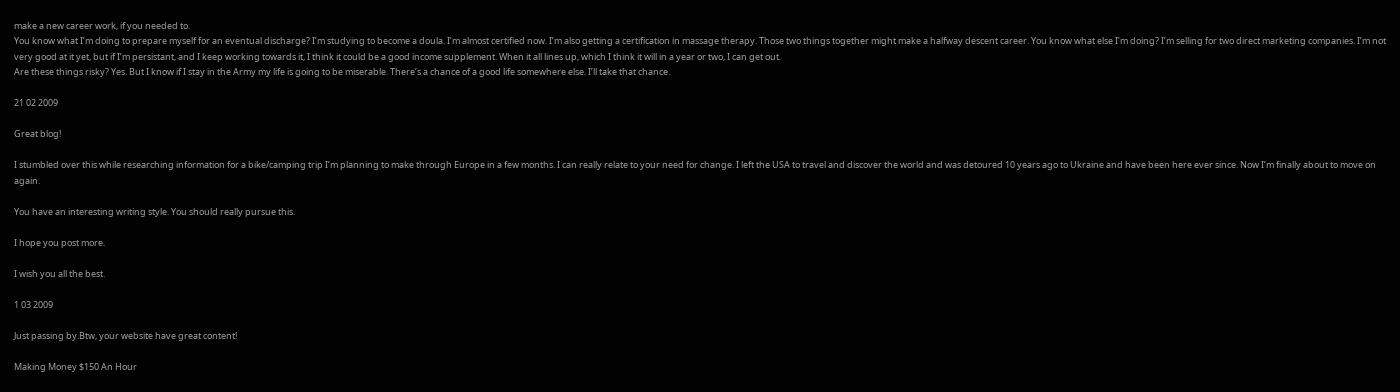make a new career work, if you needed to.
You know what I’m doing to prepare myself for an eventual discharge? I’m studying to become a doula. I’m almost certified now. I’m also getting a certification in massage therapy. Those two things together might make a halfway descent career. You know what else I’m doing? I’m selling for two direct marketing companies. I’m not very good at it yet, but if I’m persistant, and I keep working towards it, I think it could be a good income supplement. When it all lines up, which I think it will in a year or two, I can get out.
Are these things risky? Yes. But I know if I stay in the Army my life is going to be miserable. There’s a chance of a good life somewhere else. I’ll take that chance.

21 02 2009

Great blog!

I stumbled over this while researching information for a bike/camping trip I’m planning to make through Europe in a few months. I can really relate to your need for change. I left the USA to travel and discover the world and was detoured 10 years ago to Ukraine and have been here ever since. Now I’m finally about to move on again.

You have an interesting writing style. You should really pursue this.

I hope you post more.

I wish you all the best.

1 03 2009

Just passing by.Btw, your website have great content!

Making Money $150 An Hour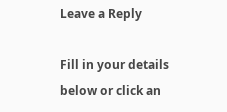Leave a Reply

Fill in your details below or click an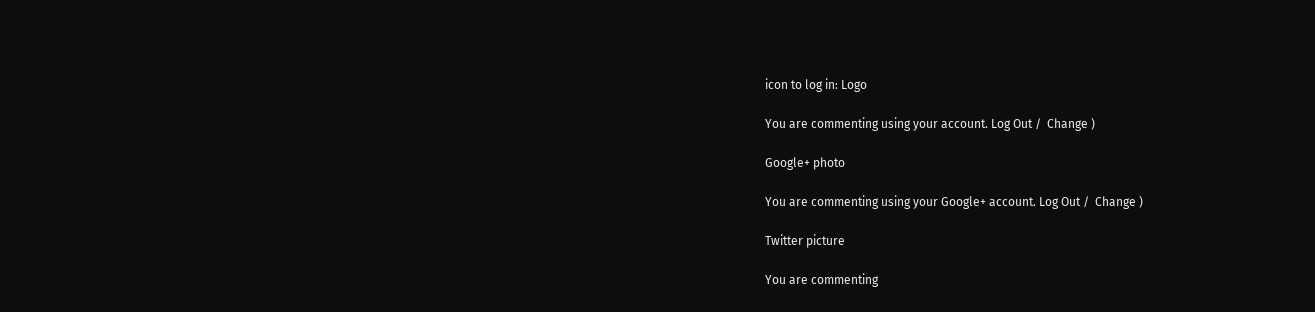icon to log in: Logo

You are commenting using your account. Log Out /  Change )

Google+ photo

You are commenting using your Google+ account. Log Out /  Change )

Twitter picture

You are commenting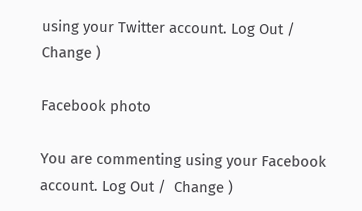using your Twitter account. Log Out /  Change )

Facebook photo

You are commenting using your Facebook account. Log Out /  Change )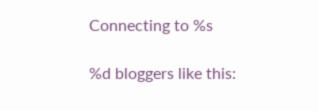Connecting to %s

%d bloggers like this: